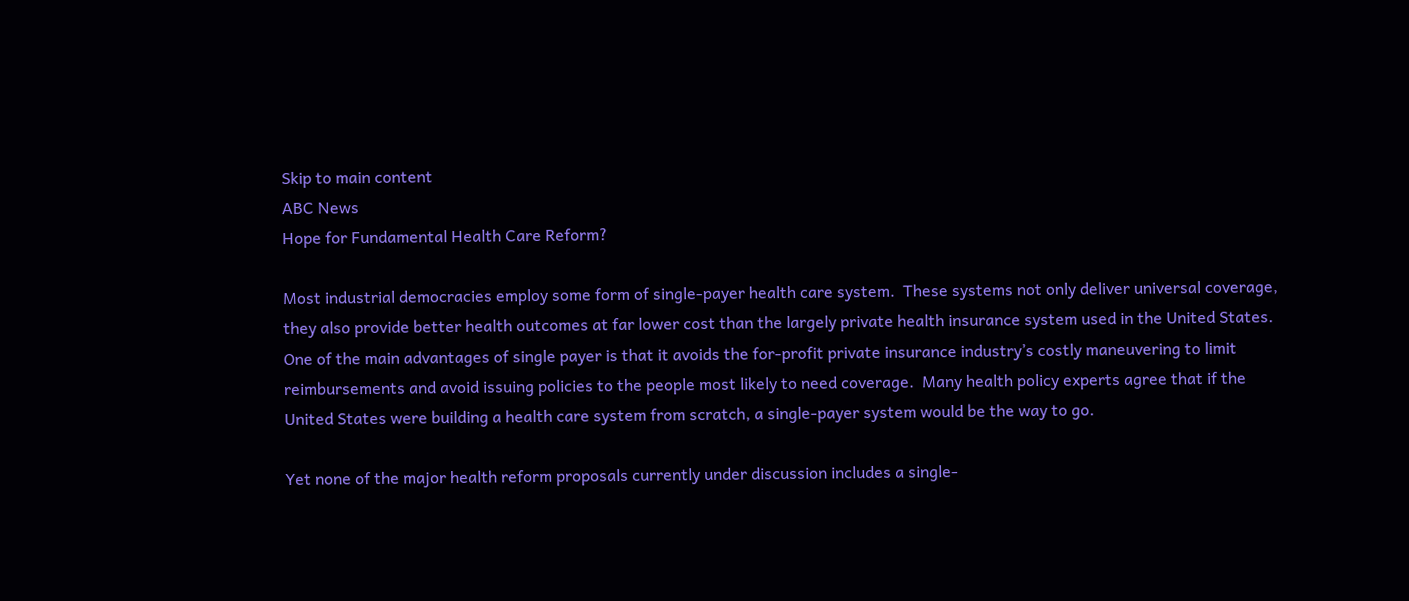Skip to main content
ABC News
Hope for Fundamental Health Care Reform?

Most industrial democracies employ some form of single-payer health care system.  These systems not only deliver universal coverage, they also provide better health outcomes at far lower cost than the largely private health insurance system used in the United States.  One of the main advantages of single payer is that it avoids the for-profit private insurance industry’s costly maneuvering to limit reimbursements and avoid issuing policies to the people most likely to need coverage.  Many health policy experts agree that if the United States were building a health care system from scratch, a single-payer system would be the way to go.

Yet none of the major health reform proposals currently under discussion includes a single-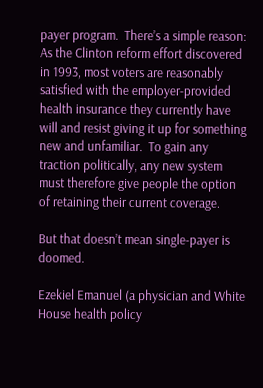payer program.  There’s a simple reason: As the Clinton reform effort discovered in 1993, most voters are reasonably satisfied with the employer-provided health insurance they currently have will and resist giving it up for something new and unfamiliar.  To gain any traction politically, any new system must therefore give people the option of retaining their current coverage.

But that doesn’t mean single-payer is doomed.

Ezekiel Emanuel (a physician and White House health policy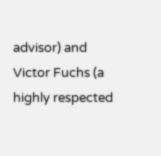advisor) and Victor Fuchs (a highly respected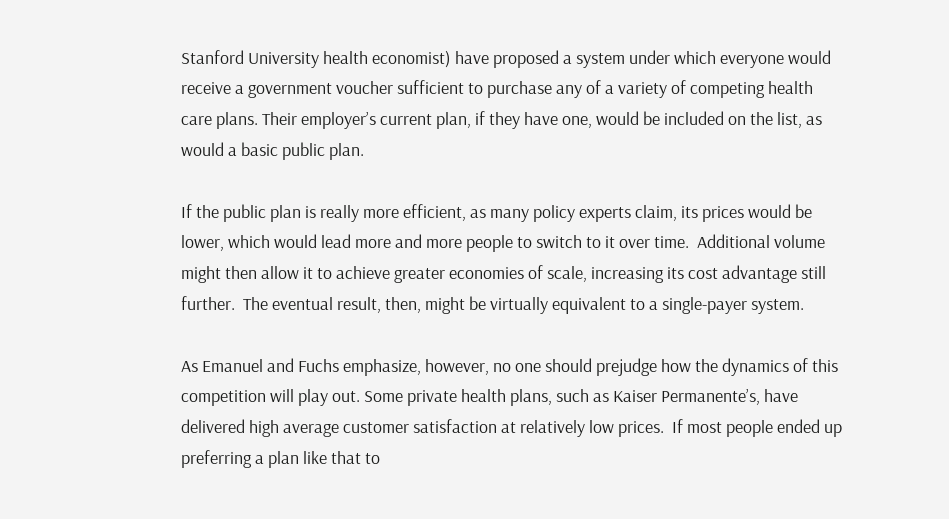Stanford University health economist) have proposed a system under which everyone would receive a government voucher sufficient to purchase any of a variety of competing health care plans. Their employer’s current plan, if they have one, would be included on the list, as would a basic public plan.

If the public plan is really more efficient, as many policy experts claim, its prices would be lower, which would lead more and more people to switch to it over time.  Additional volume might then allow it to achieve greater economies of scale, increasing its cost advantage still further.  The eventual result, then, might be virtually equivalent to a single-payer system.

As Emanuel and Fuchs emphasize, however, no one should prejudge how the dynamics of this competition will play out. Some private health plans, such as Kaiser Permanente’s, have delivered high average customer satisfaction at relatively low prices.  If most people ended up preferring a plan like that to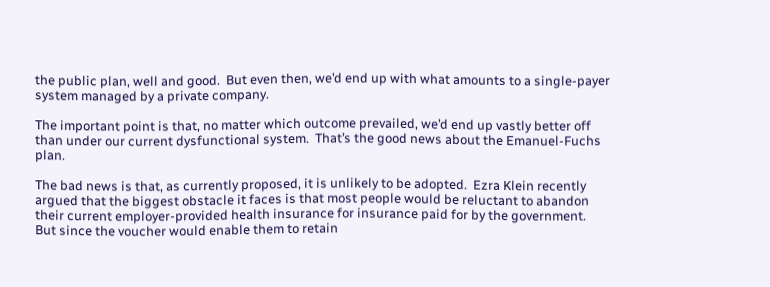the public plan, well and good.  But even then, we’d end up with what amounts to a single-payer system managed by a private company.

The important point is that, no matter which outcome prevailed, we’d end up vastly better off than under our current dysfunctional system.  That’s the good news about the Emanuel-Fuchs plan.

The bad news is that, as currently proposed, it is unlikely to be adopted.  Ezra Klein recently argued that the biggest obstacle it faces is that most people would be reluctant to abandon their current employer-provided health insurance for insurance paid for by the government.  But since the voucher would enable them to retain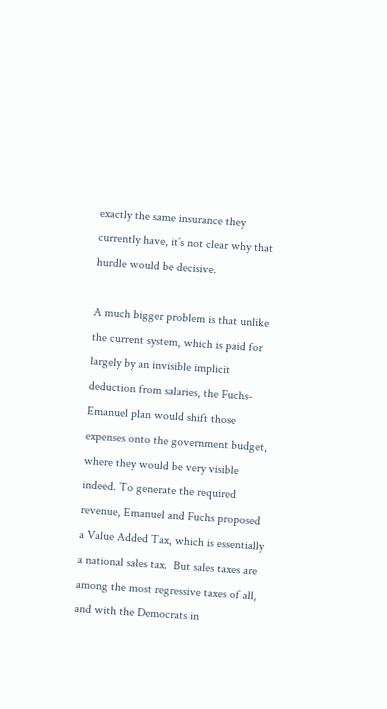exactly the same insurance they currently have, it’s not clear why that hurdle would be decisive.

A much bigger problem is that unlike the current system, which is paid for largely by an invisible implicit deduction from salaries, the Fuchs-Emanuel plan would shift those expenses onto the government budget, where they would be very visible indeed. To generate the required revenue, Emanuel and Fuchs proposed a Value Added Tax, which is essentially a national sales tax.  But sales taxes are among the most regressive taxes of all, and with the Democrats in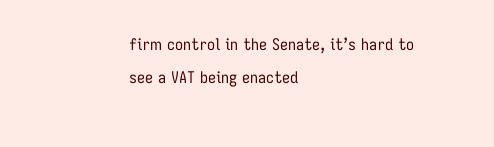firm control in the Senate, it’s hard to see a VAT being enacted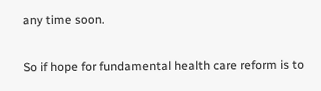any time soon.

So if hope for fundamental health care reform is to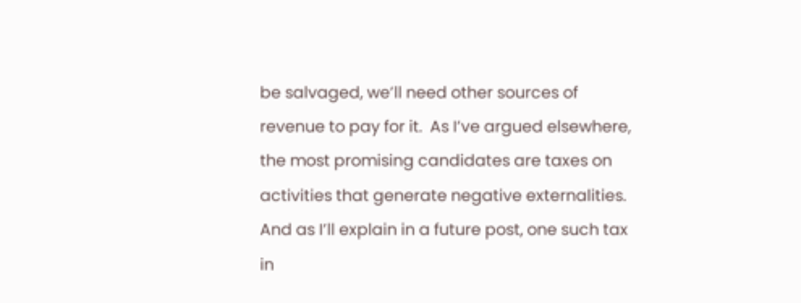be salvaged, we’ll need other sources of revenue to pay for it.  As I’ve argued elsewhere, the most promising candidates are taxes on activities that generate negative externalities.  And as I’ll explain in a future post, one such tax in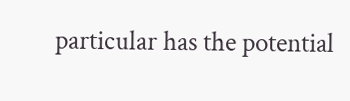particular has the potential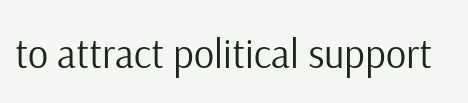to attract political support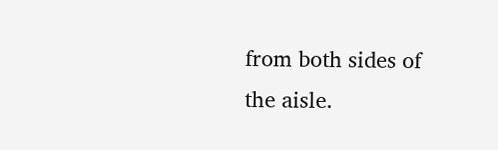from both sides of the aisle.